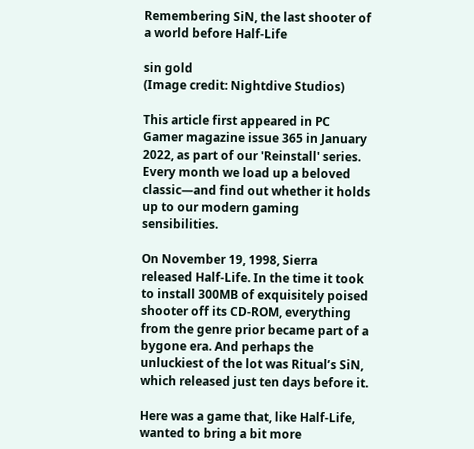Remembering SiN, the last shooter of a world before Half-Life

sin gold
(Image credit: Nightdive Studios)

This article first appeared in PC Gamer magazine issue 365 in January 2022, as part of our 'Reinstall' series. Every month we load up a beloved classic—and find out whether it holds up to our modern gaming sensibilities.

On November 19, 1998, Sierra released Half-Life. In the time it took to install 300MB of exquisitely poised shooter off its CD-ROM, everything from the genre prior became part of a bygone era. And perhaps the unluckiest of the lot was Ritual’s SiN, which released just ten days before it.

Here was a game that, like Half-Life, wanted to bring a bit more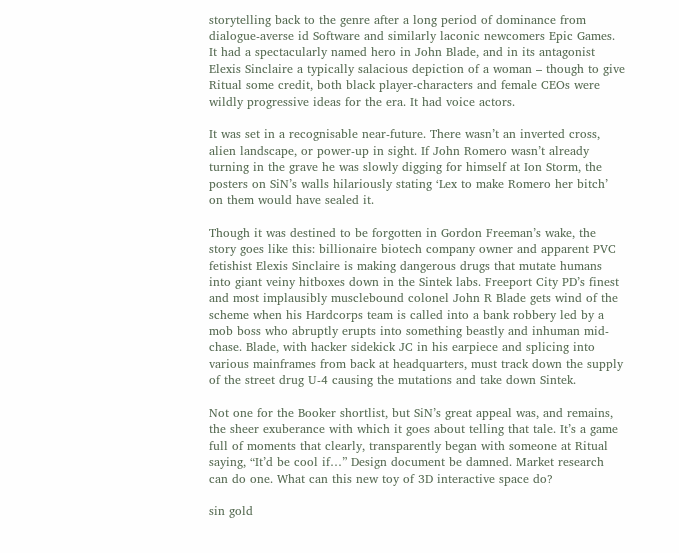storytelling back to the genre after a long period of dominance from dialogue-averse id Software and similarly laconic newcomers Epic Games. It had a spectacularly named hero in John Blade, and in its antagonist Elexis Sinclaire a typically salacious depiction of a woman – though to give Ritual some credit, both black player-characters and female CEOs were wildly progressive ideas for the era. It had voice actors.

It was set in a recognisable near-future. There wasn’t an inverted cross, alien landscape, or power-up in sight. If John Romero wasn’t already turning in the grave he was slowly digging for himself at Ion Storm, the posters on SiN’s walls hilariously stating ‘Lex to make Romero her bitch’ on them would have sealed it.

Though it was destined to be forgotten in Gordon Freeman’s wake, the story goes like this: billionaire biotech company owner and apparent PVC fetishist Elexis Sinclaire is making dangerous drugs that mutate humans into giant veiny hitboxes down in the Sintek labs. Freeport City PD’s finest and most implausibly musclebound colonel John R Blade gets wind of the scheme when his Hardcorps team is called into a bank robbery led by a mob boss who abruptly erupts into something beastly and inhuman mid-chase. Blade, with hacker sidekick JC in his earpiece and splicing into various mainframes from back at headquarters, must track down the supply of the street drug U-4 causing the mutations and take down Sintek.

Not one for the Booker shortlist, but SiN’s great appeal was, and remains, the sheer exuberance with which it goes about telling that tale. It’s a game full of moments that clearly, transparently began with someone at Ritual saying, “It’d be cool if…” Design document be damned. Market research can do one. What can this new toy of 3D interactive space do?

sin gold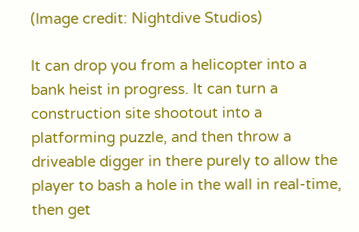(Image credit: Nightdive Studios)

It can drop you from a helicopter into a bank heist in progress. It can turn a construction site shootout into a platforming puzzle, and then throw a driveable digger in there purely to allow the player to bash a hole in the wall in real-time, then get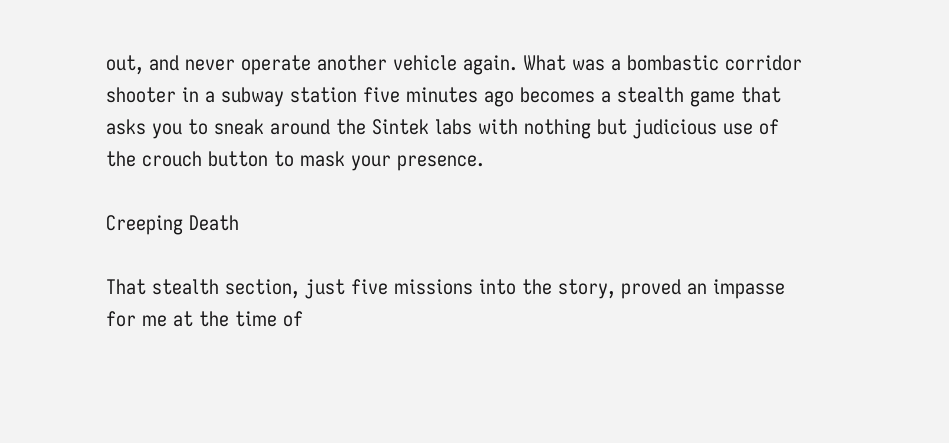out, and never operate another vehicle again. What was a bombastic corridor shooter in a subway station five minutes ago becomes a stealth game that asks you to sneak around the Sintek labs with nothing but judicious use of the crouch button to mask your presence.

Creeping Death

That stealth section, just five missions into the story, proved an impasse for me at the time of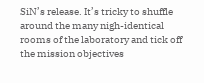SiN’s release. It’s tricky to shuffle around the many nigh-identical rooms of the laboratory and tick off the mission objectives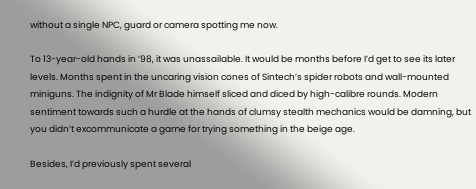without a single NPC, guard or camera spotting me now.

To 13-year-old hands in ’98, it was unassailable. It would be months before I’d get to see its later levels. Months spent in the uncaring vision cones of Sintech’s spider robots and wall-mounted miniguns. The indignity of Mr Blade himself sliced and diced by high-calibre rounds. Modern sentiment towards such a hurdle at the hands of clumsy stealth mechanics would be damning, but you didn’t excommunicate a game for trying something in the beige age.

Besides, I’d previously spent several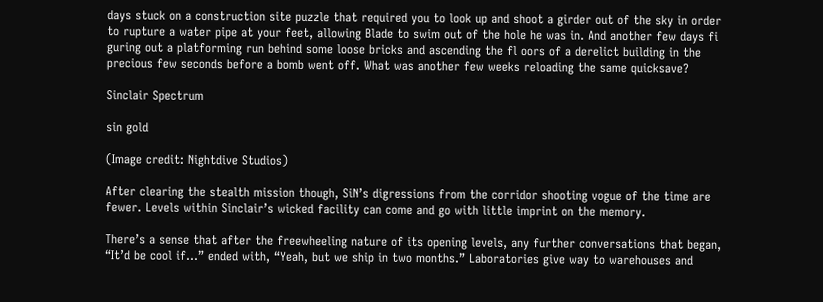days stuck on a construction site puzzle that required you to look up and shoot a girder out of the sky in order to rupture a water pipe at your feet, allowing Blade to swim out of the hole he was in. And another few days fi guring out a platforming run behind some loose bricks and ascending the fl oors of a derelict building in the precious few seconds before a bomb went off. What was another few weeks reloading the same quicksave?

Sinclair Spectrum

sin gold

(Image credit: Nightdive Studios)

After clearing the stealth mission though, SiN’s digressions from the corridor shooting vogue of the time are fewer. Levels within Sinclair’s wicked facility can come and go with little imprint on the memory.

There’s a sense that after the freewheeling nature of its opening levels, any further conversations that began, “It’d be cool if…” ended with, “Yeah, but we ship in two months.” Laboratories give way to warehouses and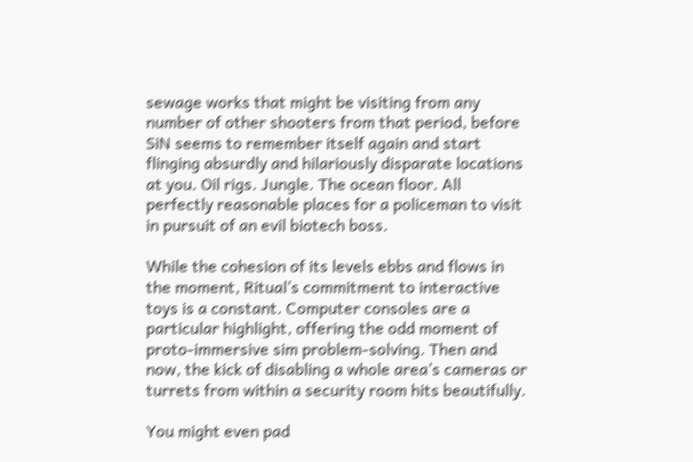sewage works that might be visiting from any number of other shooters from that period, before SiN seems to remember itself again and start flinging absurdly and hilariously disparate locations at you. Oil rigs. Jungle. The ocean floor. All perfectly reasonable places for a policeman to visit in pursuit of an evil biotech boss.

While the cohesion of its levels ebbs and flows in the moment, Ritual’s commitment to interactive toys is a constant. Computer consoles are a particular highlight, offering the odd moment of proto-immersive sim problem-solving. Then and now, the kick of disabling a whole area’s cameras or turrets from within a security room hits beautifully.

You might even pad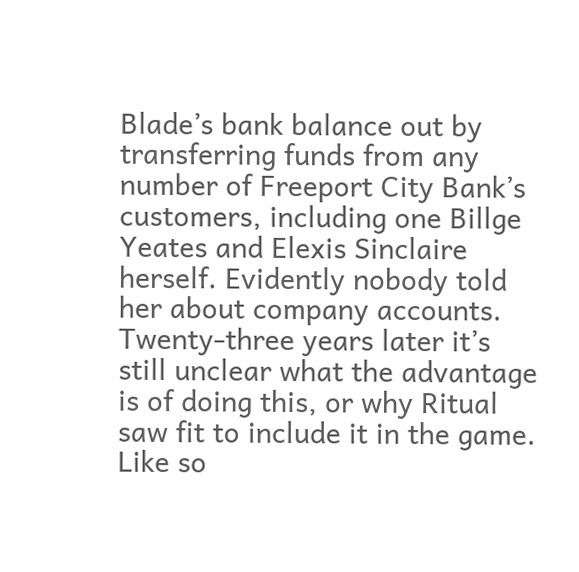Blade’s bank balance out by transferring funds from any number of Freeport City Bank’s customers, including one Billge Yeates and Elexis Sinclaire herself. Evidently nobody told her about company accounts. Twenty-three years later it’s still unclear what the advantage is of doing this, or why Ritual saw fit to include it in the game. Like so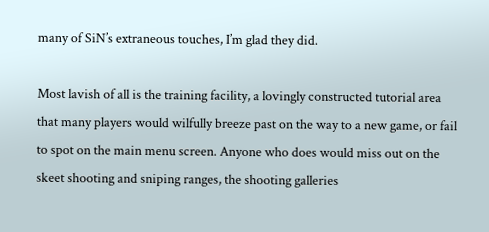many of SiN’s extraneous touches, I’m glad they did.

Most lavish of all is the training facility, a lovingly constructed tutorial area that many players would wilfully breeze past on the way to a new game, or fail to spot on the main menu screen. Anyone who does would miss out on the skeet shooting and sniping ranges, the shooting galleries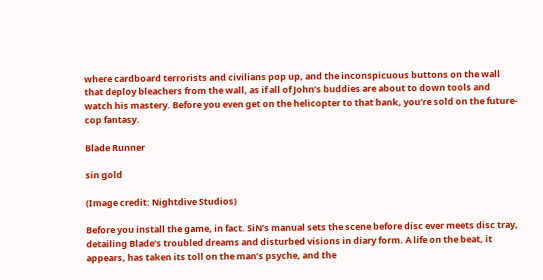where cardboard terrorists and civilians pop up, and the inconspicuous buttons on the wall that deploy bleachers from the wall, as if all of John’s buddies are about to down tools and watch his mastery. Before you even get on the helicopter to that bank, you’re sold on the future-cop fantasy.

Blade Runner

sin gold

(Image credit: Nightdive Studios)

Before you install the game, in fact. SiN’s manual sets the scene before disc ever meets disc tray, detailing Blade’s troubled dreams and disturbed visions in diary form. A life on the beat, it appears, has taken its toll on the man’s psyche, and the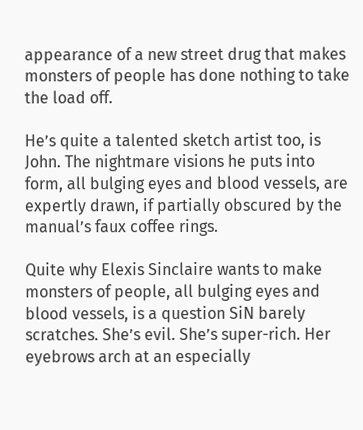appearance of a new street drug that makes monsters of people has done nothing to take the load off.

He’s quite a talented sketch artist too, is John. The nightmare visions he puts into form, all bulging eyes and blood vessels, are expertly drawn, if partially obscured by the manual’s faux coffee rings.

Quite why Elexis Sinclaire wants to make monsters of people, all bulging eyes and blood vessels, is a question SiN barely scratches. She’s evil. She’s super-rich. Her eyebrows arch at an especially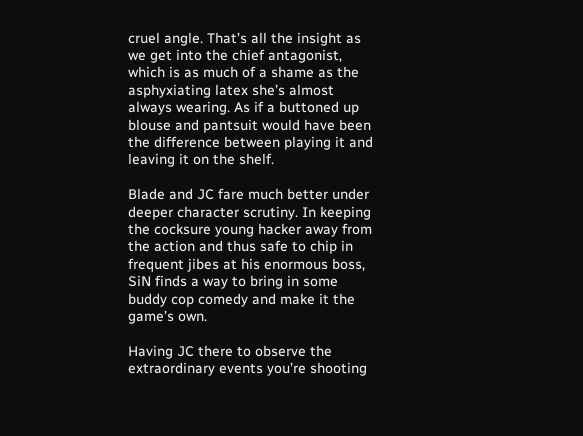cruel angle. That’s all the insight as we get into the chief antagonist, which is as much of a shame as the asphyxiating latex she’s almost always wearing. As if a buttoned up blouse and pantsuit would have been the difference between playing it and leaving it on the shelf.

Blade and JC fare much better under deeper character scrutiny. In keeping the cocksure young hacker away from the action and thus safe to chip in frequent jibes at his enormous boss, SiN finds a way to bring in some buddy cop comedy and make it the game’s own.

Having JC there to observe the extraordinary events you’re shooting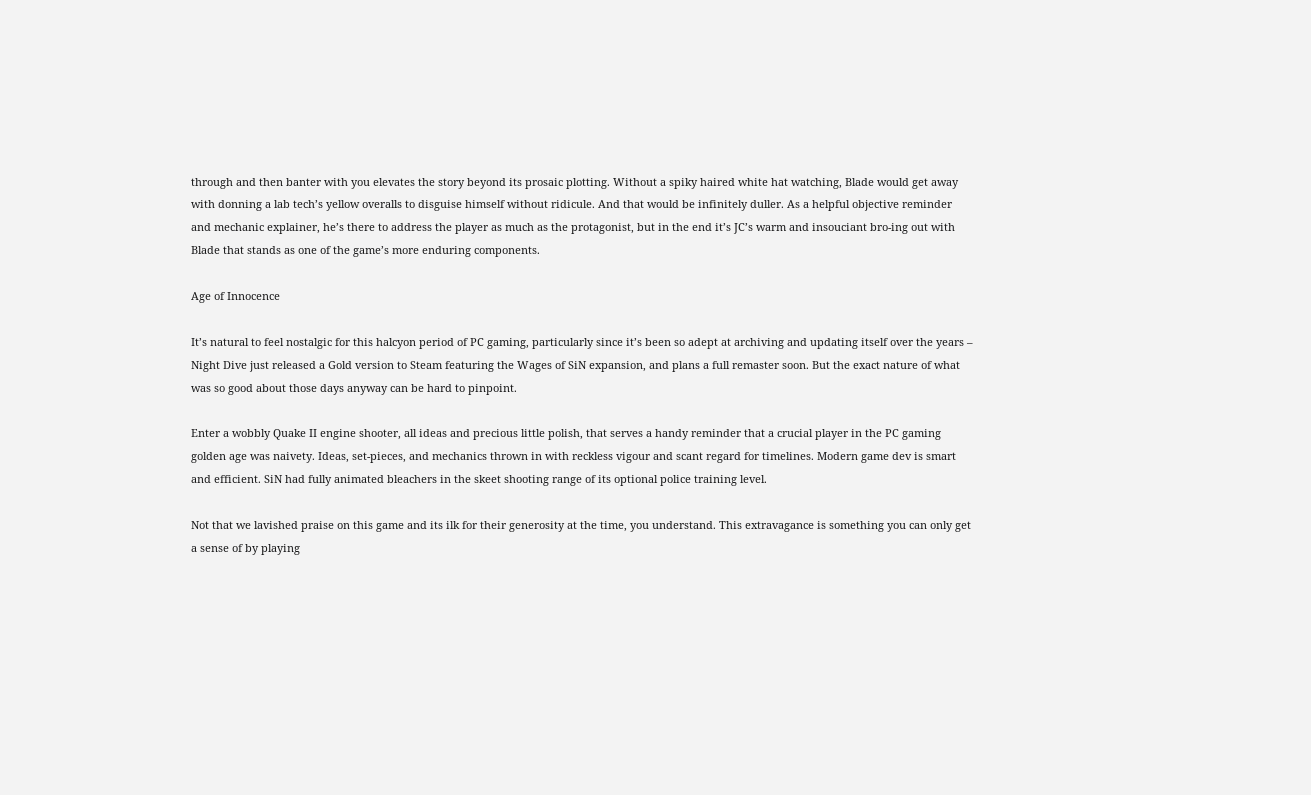through and then banter with you elevates the story beyond its prosaic plotting. Without a spiky haired white hat watching, Blade would get away with donning a lab tech’s yellow overalls to disguise himself without ridicule. And that would be infinitely duller. As a helpful objective reminder and mechanic explainer, he’s there to address the player as much as the protagonist, but in the end it’s JC’s warm and insouciant bro-ing out with Blade that stands as one of the game’s more enduring components.

Age of Innocence

It’s natural to feel nostalgic for this halcyon period of PC gaming, particularly since it’s been so adept at archiving and updating itself over the years – Night Dive just released a Gold version to Steam featuring the Wages of SiN expansion, and plans a full remaster soon. But the exact nature of what was so good about those days anyway can be hard to pinpoint.

Enter a wobbly Quake II engine shooter, all ideas and precious little polish, that serves a handy reminder that a crucial player in the PC gaming golden age was naivety. Ideas, set-pieces, and mechanics thrown in with reckless vigour and scant regard for timelines. Modern game dev is smart and efficient. SiN had fully animated bleachers in the skeet shooting range of its optional police training level.

Not that we lavished praise on this game and its ilk for their generosity at the time, you understand. This extravagance is something you can only get a sense of by playing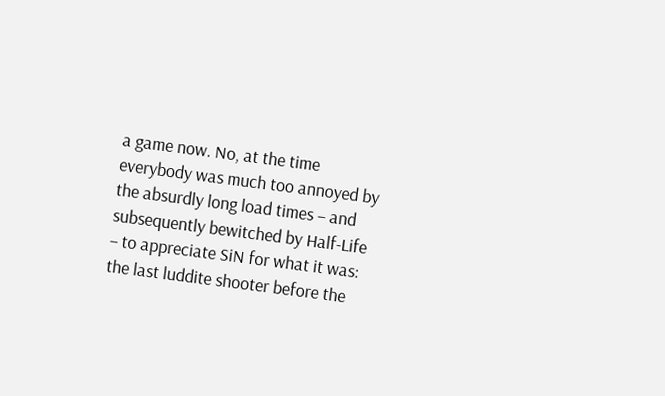a game now. No, at the time everybody was much too annoyed by the absurdly long load times – and subsequently bewitched by Half-Life – to appreciate SiN for what it was: the last luddite shooter before the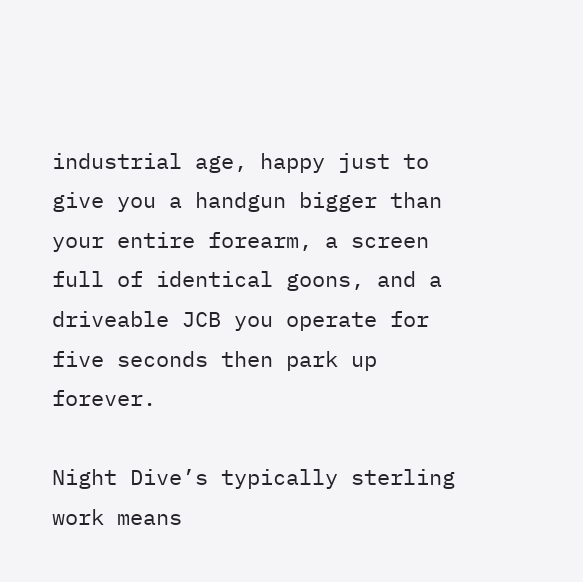industrial age, happy just to give you a handgun bigger than your entire forearm, a screen full of identical goons, and a driveable JCB you operate for five seconds then park up forever.

Night Dive’s typically sterling work means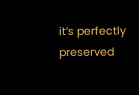it’s perfectly preserved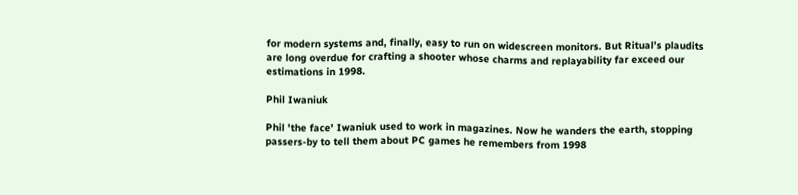for modern systems and, finally, easy to run on widescreen monitors. But Ritual’s plaudits are long overdue for crafting a shooter whose charms and replayability far exceed our estimations in 1998.

Phil Iwaniuk

Phil 'the face' Iwaniuk used to work in magazines. Now he wanders the earth, stopping passers-by to tell them about PC games he remembers from 1998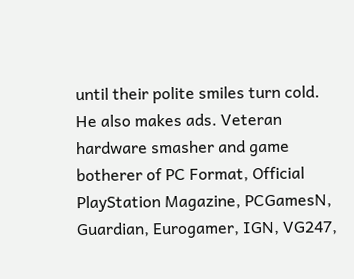until their polite smiles turn cold. He also makes ads. Veteran hardware smasher and game botherer of PC Format, Official PlayStation Magazine, PCGamesN, Guardian, Eurogamer, IGN, VG247,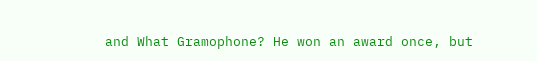and What Gramophone? He won an award once, but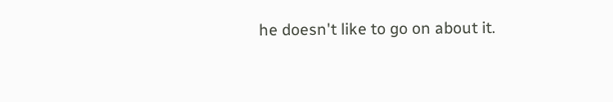he doesn't like to go on about it.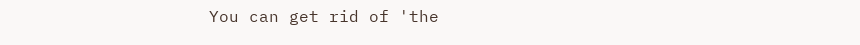You can get rid of 'the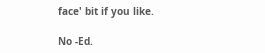face' bit if you like.

No -Ed.